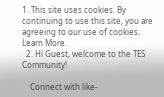1. This site uses cookies. By continuing to use this site, you are agreeing to our use of cookies. Learn More.
  2. Hi Guest, welcome to the TES Community!

    Connect with like-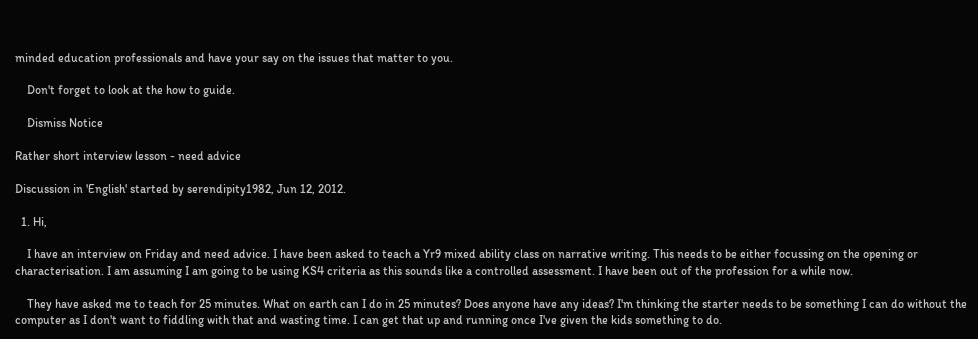minded education professionals and have your say on the issues that matter to you.

    Don't forget to look at the how to guide.

    Dismiss Notice

Rather short interview lesson - need advice

Discussion in 'English' started by serendipity1982, Jun 12, 2012.

  1. Hi,

    I have an interview on Friday and need advice. I have been asked to teach a Yr9 mixed ability class on narrative writing. This needs to be either focussing on the opening or characterisation. I am assuming I am going to be using KS4 criteria as this sounds like a controlled assessment. I have been out of the profession for a while now.

    They have asked me to teach for 25 minutes. What on earth can I do in 25 minutes? Does anyone have any ideas? I'm thinking the starter needs to be something I can do without the computer as I don't want to fiddling with that and wasting time. I can get that up and running once I've given the kids something to do.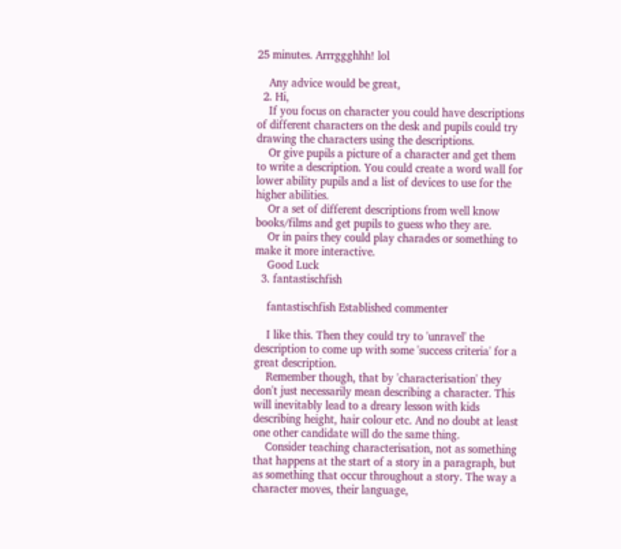25 minutes. Arrrggghhh! lol

    Any advice would be great,
  2. Hi,
    If you focus on character you could have descriptions of different characters on the desk and pupils could try drawing the characters using the descriptions.
    Or give pupils a picture of a character and get them to write a description. You could create a word wall for lower ability pupils and a list of devices to use for the higher abilities.
    Or a set of different descriptions from well know books/films and get pupils to guess who they are.
    Or in pairs they could play charades or something to make it more interactive.
    Good Luck
  3. fantastischfish

    fantastischfish Established commenter

    I like this. Then they could try to 'unravel' the description to come up with some 'success criteria' for a great description.
    Remember though, that by 'characterisation' they don't just necessarily mean describing a character. This will inevitably lead to a dreary lesson with kids describing height, hair colour etc. And no doubt at least one other candidate will do the same thing.
    Consider teaching characterisation, not as something that happens at the start of a story in a paragraph, but as something that occur throughout a story. The way a character moves, their language,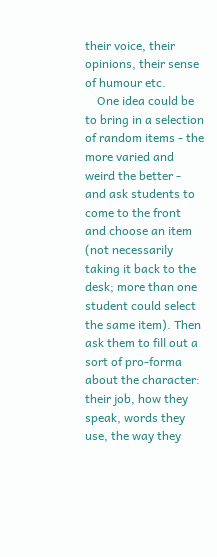their voice, their opinions, their sense of humour etc.
    One idea could be to bring in a selection of random items - the more varied and weird the better - and ask students to come to the front and choose an item (not necessarily taking it back to the desk; more than one student could select the same item). Then ask them to fill out a sort of pro-forma about the character: their job, how they speak, words they use, the way they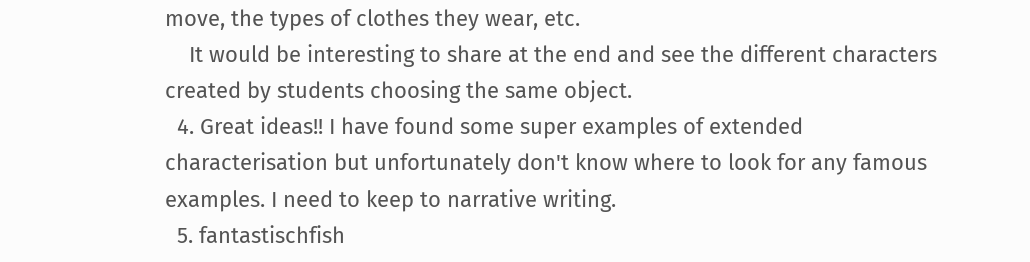move, the types of clothes they wear, etc.
    It would be interesting to share at the end and see the different characters created by students choosing the same object.
  4. Great ideas!! I have found some super examples of extended characterisation but unfortunately don't know where to look for any famous examples. I need to keep to narrative writing.
  5. fantastischfish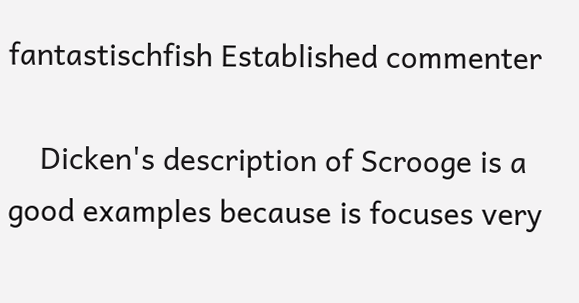fantastischfish Established commenter

    Dicken's description of Scrooge is a good examples because is focuses very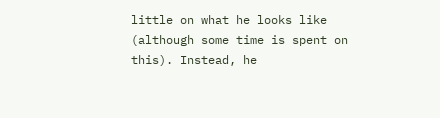little on what he looks like (although some time is spent on this). Instead, he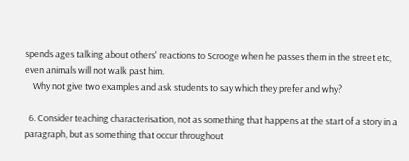spends ages talking about others' reactions to Scrooge when he passes them in the street etc, even animals will not walk past him.
    Why not give two examples and ask students to say which they prefer and why?

  6. Consider teaching characterisation, not as something that happens at the start of a story in a paragraph, but as something that occur throughout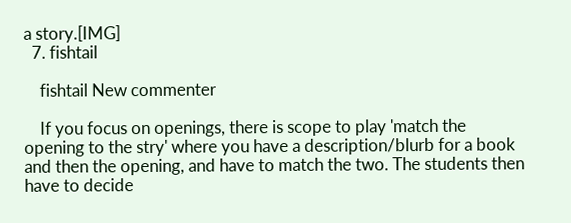a story.[IMG]
  7. fishtail

    fishtail New commenter

    If you focus on openings, there is scope to play 'match the opening to the stry' where you have a description/blurb for a book and then the opening, and have to match the two. The students then have to decide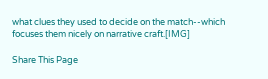what clues they used to decide on the match--which focuses them nicely on narrative craft.[IMG]

Share This Page